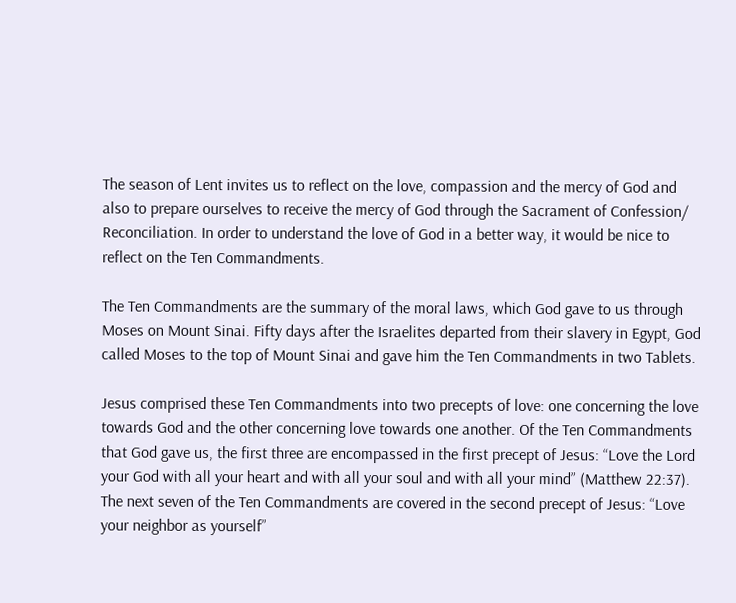The season of Lent invites us to reflect on the love, compassion and the mercy of God and also to prepare ourselves to receive the mercy of God through the Sacrament of Confession/ Reconciliation. In order to understand the love of God in a better way, it would be nice to reflect on the Ten Commandments.

The Ten Commandments are the summary of the moral laws, which God gave to us through Moses on Mount Sinai. Fifty days after the Israelites departed from their slavery in Egypt, God called Moses to the top of Mount Sinai and gave him the Ten Commandments in two Tablets.

Jesus comprised these Ten Commandments into two precepts of love: one concerning the love towards God and the other concerning love towards one another. Of the Ten Commandments that God gave us, the first three are encompassed in the first precept of Jesus: “Love the Lord your God with all your heart and with all your soul and with all your mind” (Matthew 22:37). The next seven of the Ten Commandments are covered in the second precept of Jesus: “Love your neighbor as yourself”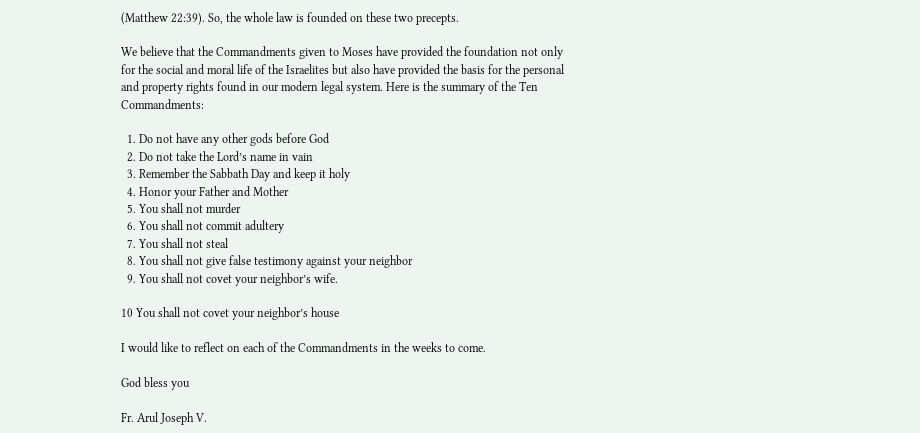(Matthew 22:39). So, the whole law is founded on these two precepts.

We believe that the Commandments given to Moses have provided the foundation not only for the social and moral life of the Israelites but also have provided the basis for the personal and property rights found in our modern legal system. Here is the summary of the Ten Commandments:

  1. Do not have any other gods before God
  2. Do not take the Lord’s name in vain
  3. Remember the Sabbath Day and keep it holy
  4. Honor your Father and Mother
  5. You shall not murder
  6. You shall not commit adultery
  7. You shall not steal
  8. You shall not give false testimony against your neighbor
  9. You shall not covet your neighbor’s wife.

10 You shall not covet your neighbor’s house

I would like to reflect on each of the Commandments in the weeks to come.

God bless you

Fr. Arul Joseph V.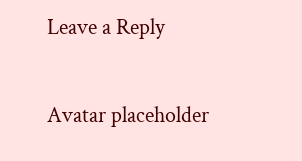Leave a Reply

Avatar placeholder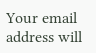Your email address will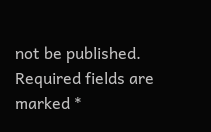not be published. Required fields are marked *